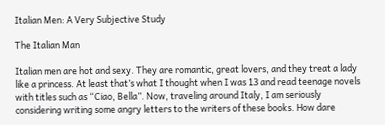Italian Men: A Very Subjective Study

The Italian Man

Italian men are hot and sexy. They are romantic, great lovers, and they treat a lady like a princess. At least that’s what I thought when I was 13 and read teenage novels with titles such as “Ciao, Bella”. Now, traveling around Italy, I am seriously considering writing some angry letters to the writers of these books. How dare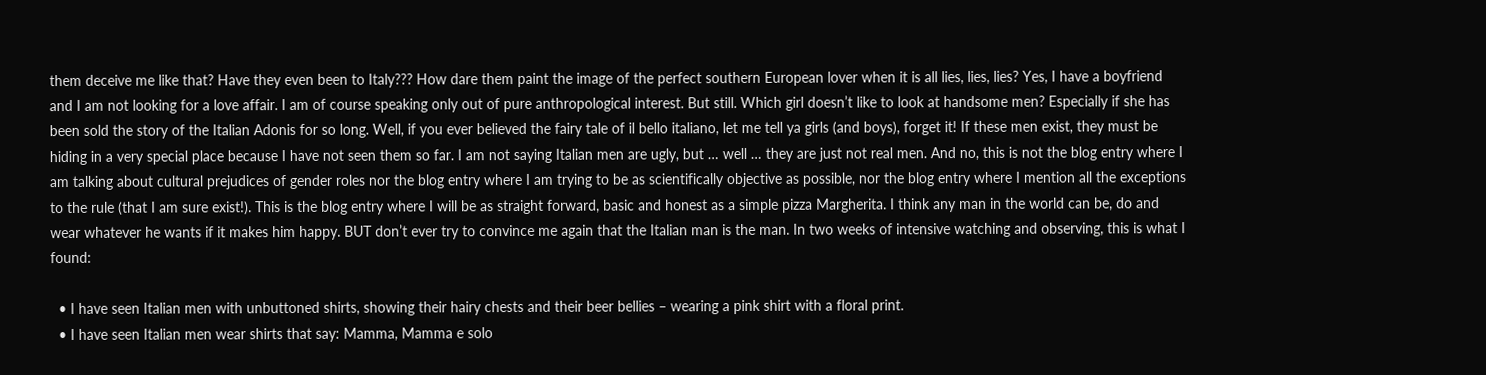them deceive me like that? Have they even been to Italy??? How dare them paint the image of the perfect southern European lover when it is all lies, lies, lies? Yes, I have a boyfriend and I am not looking for a love affair. I am of course speaking only out of pure anthropological interest. But still. Which girl doesn’t like to look at handsome men? Especially if she has been sold the story of the Italian Adonis for so long. Well, if you ever believed the fairy tale of il bello italiano, let me tell ya girls (and boys), forget it! If these men exist, they must be hiding in a very special place because I have not seen them so far. I am not saying Italian men are ugly, but … well … they are just not real men. And no, this is not the blog entry where I am talking about cultural prejudices of gender roles nor the blog entry where I am trying to be as scientifically objective as possible, nor the blog entry where I mention all the exceptions to the rule (that I am sure exist!). This is the blog entry where I will be as straight forward, basic and honest as a simple pizza Margherita. I think any man in the world can be, do and wear whatever he wants if it makes him happy. BUT don’t ever try to convince me again that the Italian man is the man. In two weeks of intensive watching and observing, this is what I found:

  • I have seen Italian men with unbuttoned shirts, showing their hairy chests and their beer bellies – wearing a pink shirt with a floral print.
  • I have seen Italian men wear shirts that say: Mamma, Mamma e solo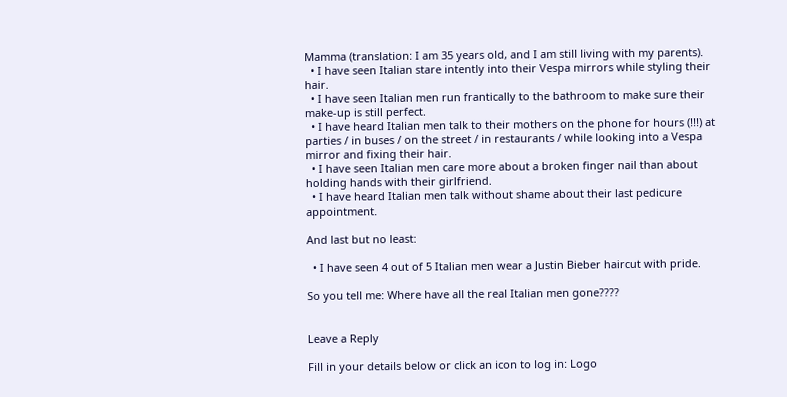Mamma (translation: I am 35 years old, and I am still living with my parents).
  • I have seen Italian stare intently into their Vespa mirrors while styling their hair.
  • I have seen Italian men run frantically to the bathroom to make sure their make-up is still perfect.
  • I have heard Italian men talk to their mothers on the phone for hours (!!!) at parties / in buses / on the street / in restaurants / while looking into a Vespa mirror and fixing their hair.
  • I have seen Italian men care more about a broken finger nail than about holding hands with their girlfriend.
  • I have heard Italian men talk without shame about their last pedicure appointment.

And last but no least:

  • I have seen 4 out of 5 Italian men wear a Justin Bieber haircut with pride.

So you tell me: Where have all the real Italian men gone????


Leave a Reply

Fill in your details below or click an icon to log in: Logo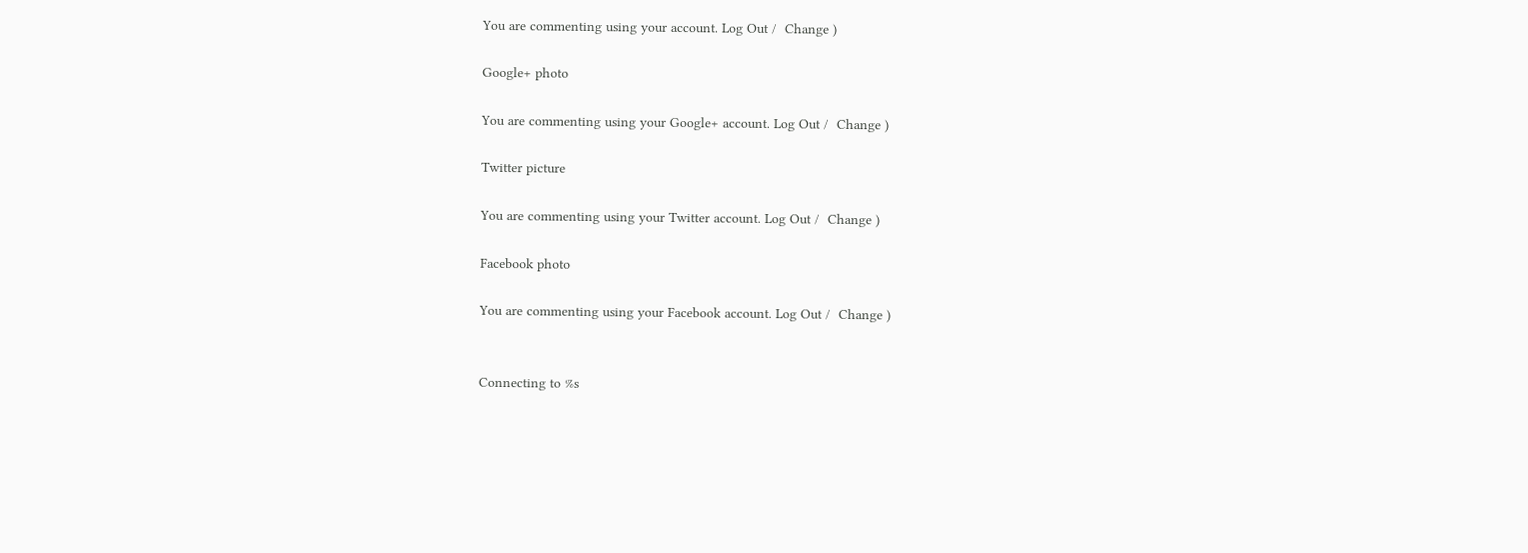You are commenting using your account. Log Out /  Change )

Google+ photo

You are commenting using your Google+ account. Log Out /  Change )

Twitter picture

You are commenting using your Twitter account. Log Out /  Change )

Facebook photo

You are commenting using your Facebook account. Log Out /  Change )


Connecting to %s